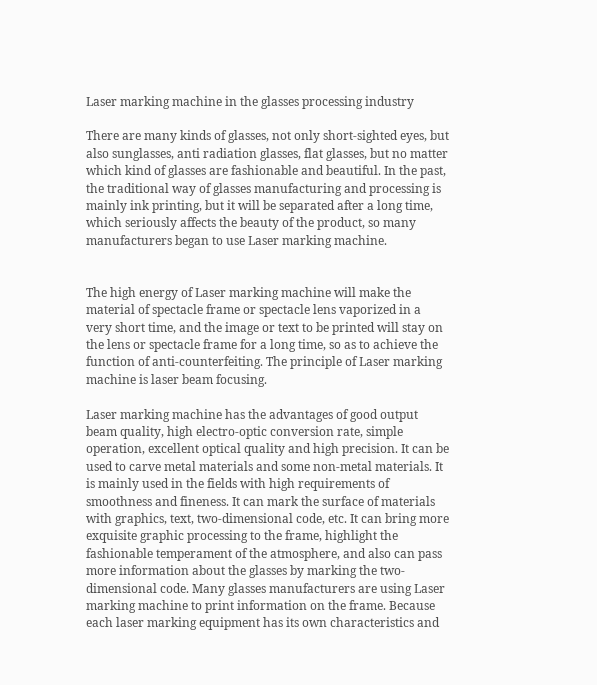Laser marking machine in the glasses processing industry

There are many kinds of glasses, not only short-sighted eyes, but also sunglasses, anti radiation glasses, flat glasses, but no matter which kind of glasses are fashionable and beautiful. In the past, the traditional way of glasses manufacturing and processing is mainly ink printing, but it will be separated after a long time, which seriously affects the beauty of the product, so many manufacturers began to use Laser marking machine.


The high energy of Laser marking machine will make the material of spectacle frame or spectacle lens vaporized in a very short time, and the image or text to be printed will stay on the lens or spectacle frame for a long time, so as to achieve the function of anti-counterfeiting. The principle of Laser marking machine is laser beam focusing.

Laser marking machine has the advantages of good output beam quality, high electro-optic conversion rate, simple operation, excellent optical quality and high precision. It can be used to carve metal materials and some non-metal materials. It is mainly used in the fields with high requirements of smoothness and fineness. It can mark the surface of materials with graphics, text, two-dimensional code, etc. It can bring more exquisite graphic processing to the frame, highlight the fashionable temperament of the atmosphere, and also can pass more information about the glasses by marking the two-dimensional code. Many glasses manufacturers are using Laser marking machine to print information on the frame. Because each laser marking equipment has its own characteristics and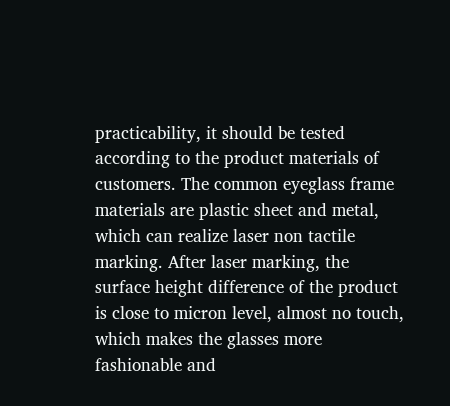practicability, it should be tested according to the product materials of customers. The common eyeglass frame materials are plastic sheet and metal, which can realize laser non tactile marking. After laser marking, the surface height difference of the product is close to micron level, almost no touch, which makes the glasses more fashionable and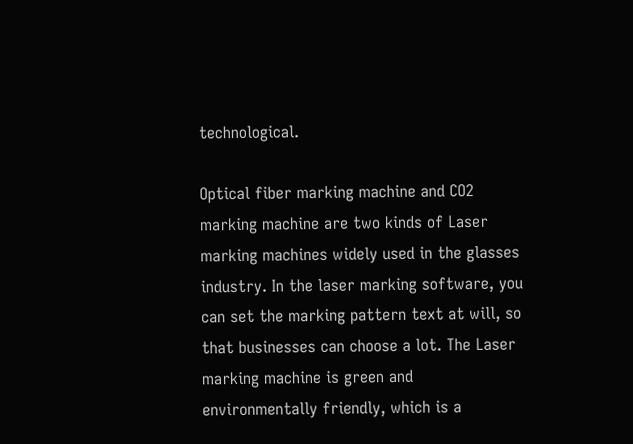technological.

Optical fiber marking machine and CO2 marking machine are two kinds of Laser marking machines widely used in the glasses industry. In the laser marking software, you can set the marking pattern text at will, so that businesses can choose a lot. The Laser marking machine is green and environmentally friendly, which is a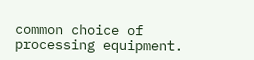common choice of processing equipment.